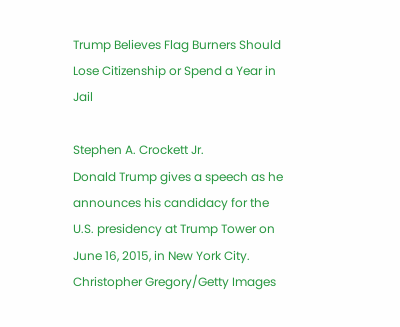Trump Believes Flag Burners Should Lose Citizenship or Spend a Year in Jail

Stephen A. Crockett Jr.
Donald Trump gives a speech as he announces his candidacy for the U.S. presidency at Trump Tower on June 16, 2015, in New York City.
Christopher Gregory/Getty Images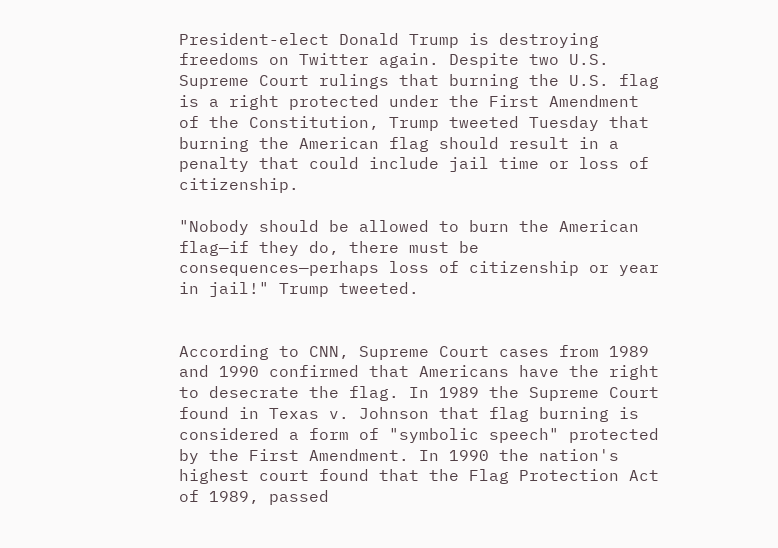President-elect Donald Trump is destroying freedoms on Twitter again. Despite two U.S. Supreme Court rulings that burning the U.S. flag is a right protected under the First Amendment of the Constitution, Trump tweeted Tuesday that burning the American flag should result in a penalty that could include jail time or loss of citizenship.

"Nobody should be allowed to burn the American flag—if they do, there must be consequences—perhaps loss of citizenship or year in jail!" Trump tweeted.


According to CNN, Supreme Court cases from 1989 and 1990 confirmed that Americans have the right to desecrate the flag. In 1989 the Supreme Court found in Texas v. Johnson that flag burning is considered a form of "symbolic speech" protected by the First Amendment. In 1990 the nation's highest court found that the Flag Protection Act of 1989, passed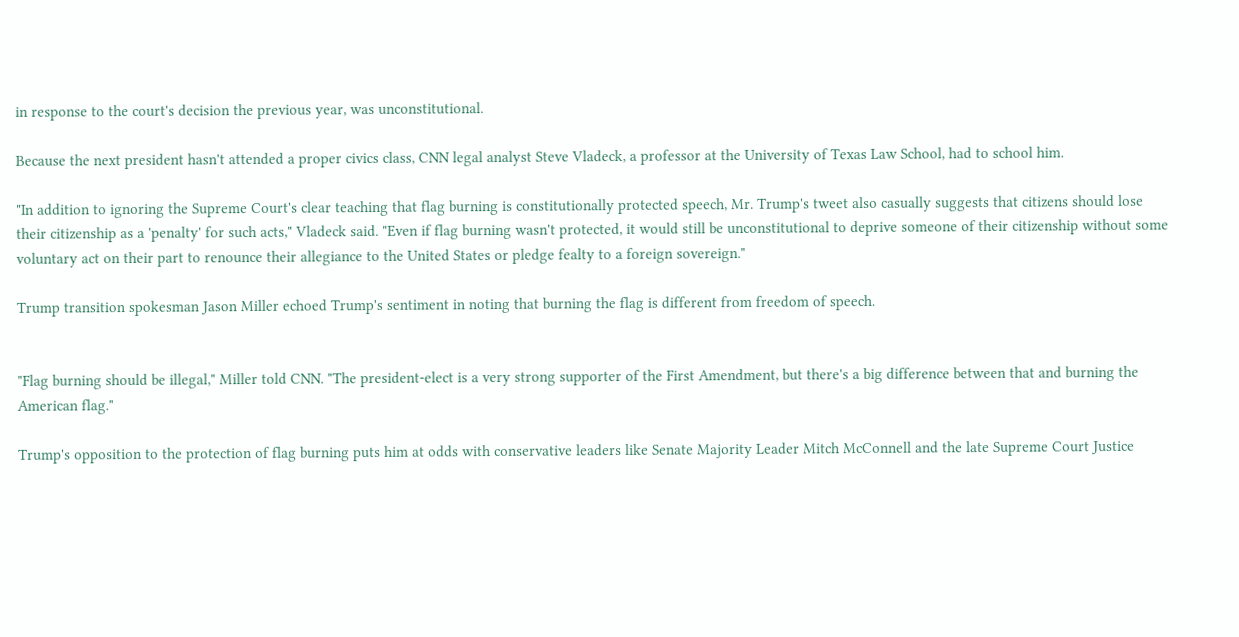in response to the court's decision the previous year, was unconstitutional.

Because the next president hasn't attended a proper civics class, CNN legal analyst Steve Vladeck, a professor at the University of Texas Law School, had to school him.

"In addition to ignoring the Supreme Court's clear teaching that flag burning is constitutionally protected speech, Mr. Trump's tweet also casually suggests that citizens should lose their citizenship as a 'penalty' for such acts," Vladeck said. "Even if flag burning wasn't protected, it would still be unconstitutional to deprive someone of their citizenship without some voluntary act on their part to renounce their allegiance to the United States or pledge fealty to a foreign sovereign."

Trump transition spokesman Jason Miller echoed Trump's sentiment in noting that burning the flag is different from freedom of speech.


"Flag burning should be illegal," Miller told CNN. "The president-elect is a very strong supporter of the First Amendment, but there's a big difference between that and burning the American flag."

Trump's opposition to the protection of flag burning puts him at odds with conservative leaders like Senate Majority Leader Mitch McConnell and the late Supreme Court Justice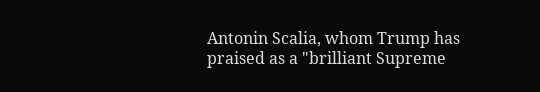Antonin Scalia, whom Trump has praised as a "brilliant Supreme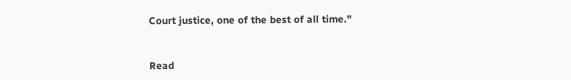Court justice, one of the best of all time."


Read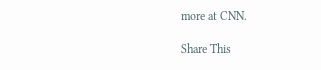more at CNN.

Share This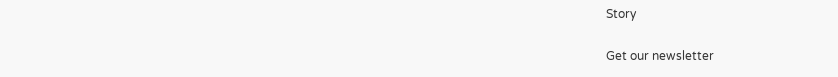Story

Get our newsletter